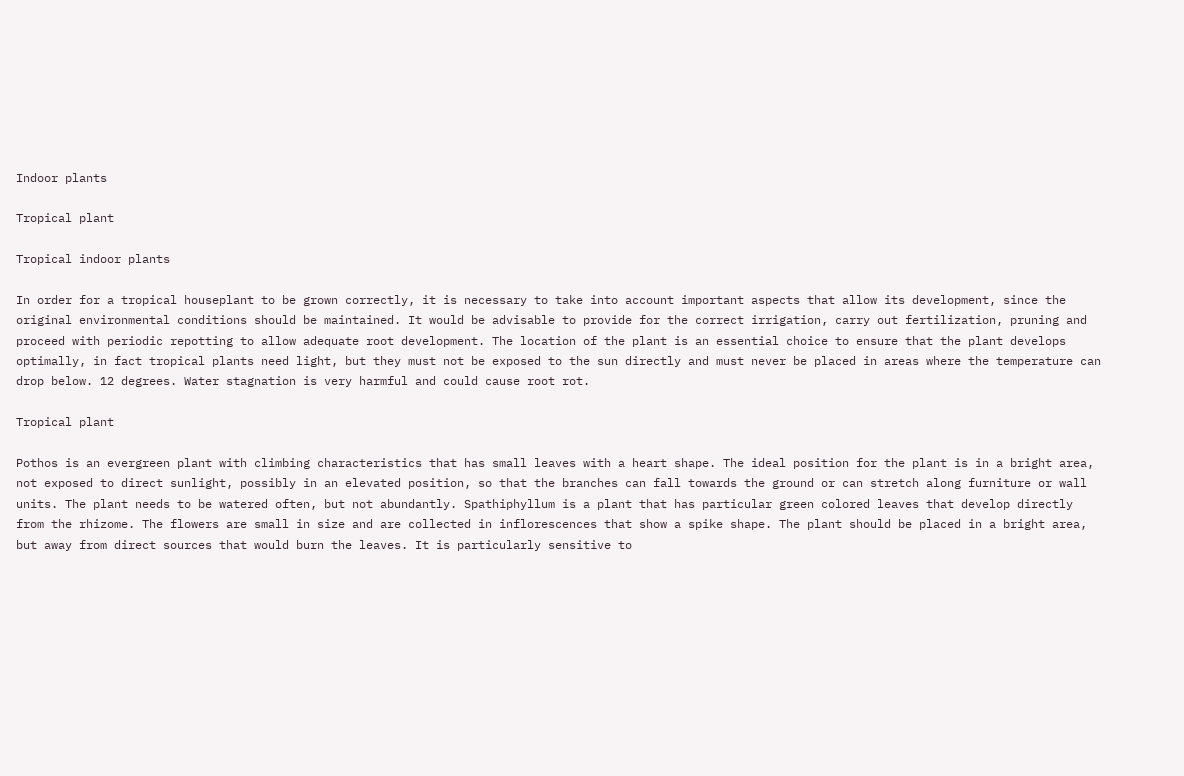Indoor plants

Tropical plant

Tropical indoor plants

In order for a tropical houseplant to be grown correctly, it is necessary to take into account important aspects that allow its development, since the original environmental conditions should be maintained. It would be advisable to provide for the correct irrigation, carry out fertilization, pruning and proceed with periodic repotting to allow adequate root development. The location of the plant is an essential choice to ensure that the plant develops optimally, in fact tropical plants need light, but they must not be exposed to the sun directly and must never be placed in areas where the temperature can drop below. 12 degrees. Water stagnation is very harmful and could cause root rot.

Tropical plant

Pothos is an evergreen plant with climbing characteristics that has small leaves with a heart shape. The ideal position for the plant is in a bright area, not exposed to direct sunlight, possibly in an elevated position, so that the branches can fall towards the ground or can stretch along furniture or wall units. The plant needs to be watered often, but not abundantly. Spathiphyllum is a plant that has particular green colored leaves that develop directly from the rhizome. The flowers are small in size and are collected in inflorescences that show a spike shape. The plant should be placed in a bright area, but away from direct sources that would burn the leaves. It is particularly sensitive to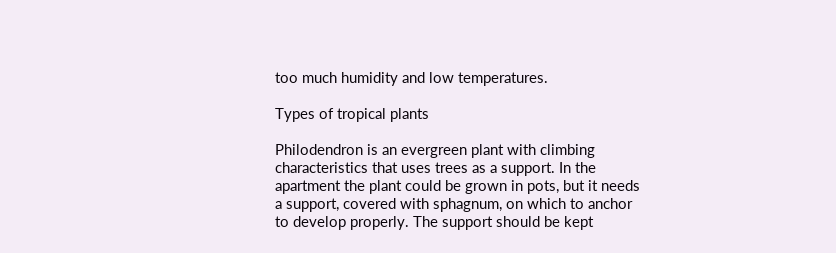too much humidity and low temperatures.

Types of tropical plants

Philodendron is an evergreen plant with climbing characteristics that uses trees as a support. In the apartment the plant could be grown in pots, but it needs a support, covered with sphagnum, on which to anchor to develop properly. The support should be kept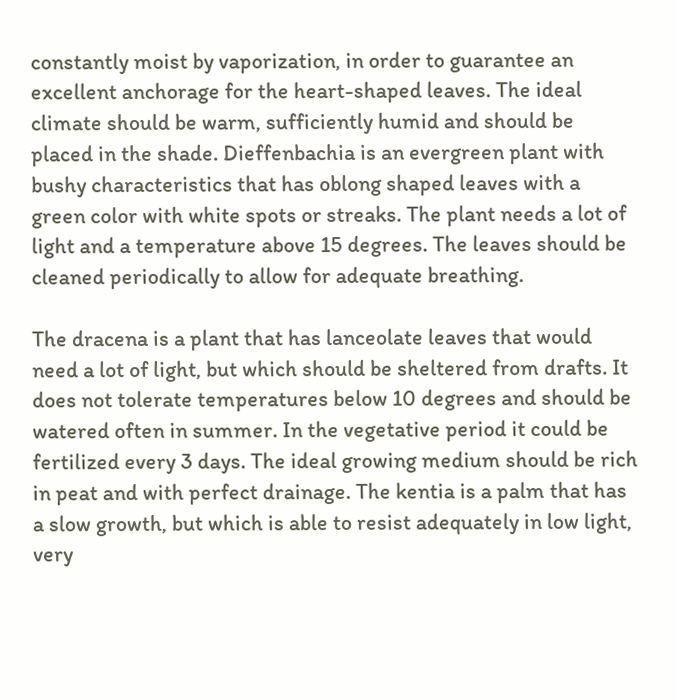constantly moist by vaporization, in order to guarantee an excellent anchorage for the heart-shaped leaves. The ideal climate should be warm, sufficiently humid and should be placed in the shade. Dieffenbachia is an evergreen plant with bushy characteristics that has oblong shaped leaves with a green color with white spots or streaks. The plant needs a lot of light and a temperature above 15 degrees. The leaves should be cleaned periodically to allow for adequate breathing.

The dracena is a plant that has lanceolate leaves that would need a lot of light, but which should be sheltered from drafts. It does not tolerate temperatures below 10 degrees and should be watered often in summer. In the vegetative period it could be fertilized every 3 days. The ideal growing medium should be rich in peat and with perfect drainage. The kentia is a palm that has a slow growth, but which is able to resist adequately in low light, very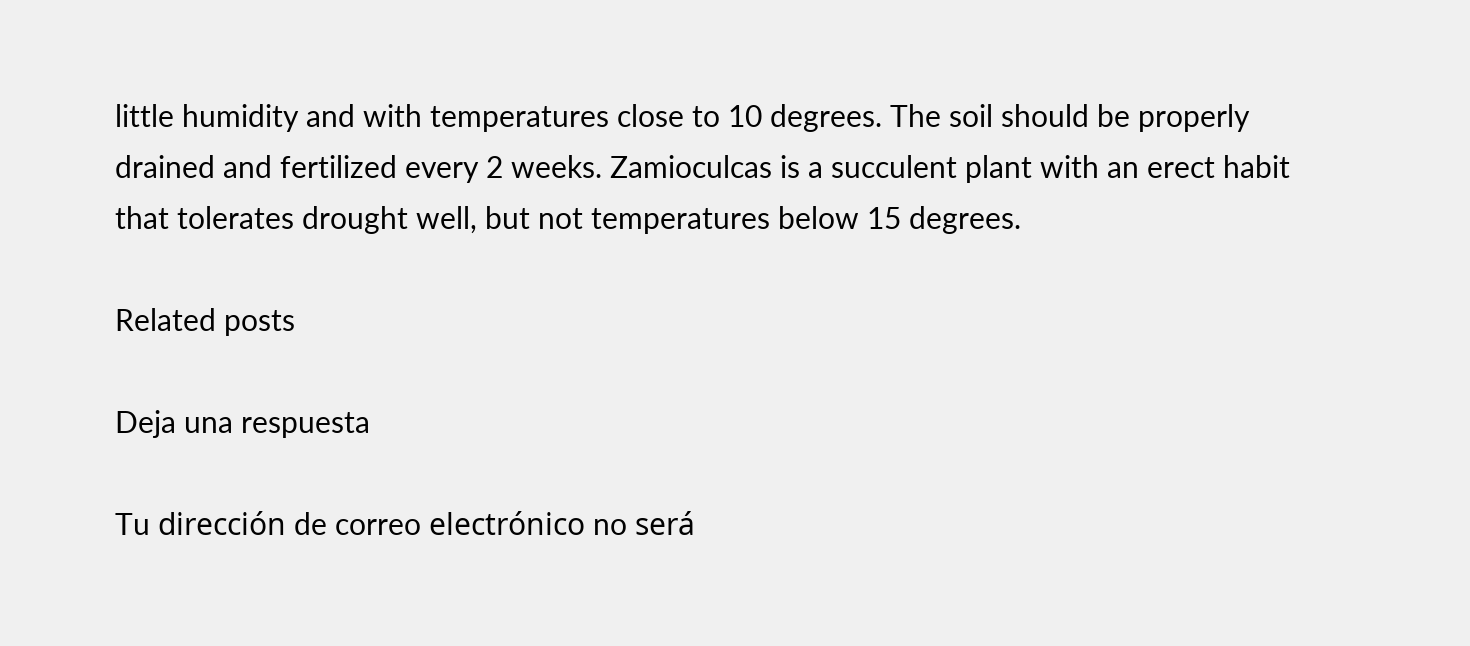little humidity and with temperatures close to 10 degrees. The soil should be properly drained and fertilized every 2 weeks. Zamioculcas is a succulent plant with an erect habit that tolerates drought well, but not temperatures below 15 degrees.

Related posts

Deja una respuesta

Tu dirección de correo electrónico no será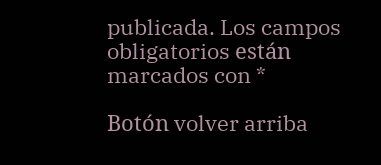publicada. Los campos obligatorios están marcados con *

Botón volver arriba